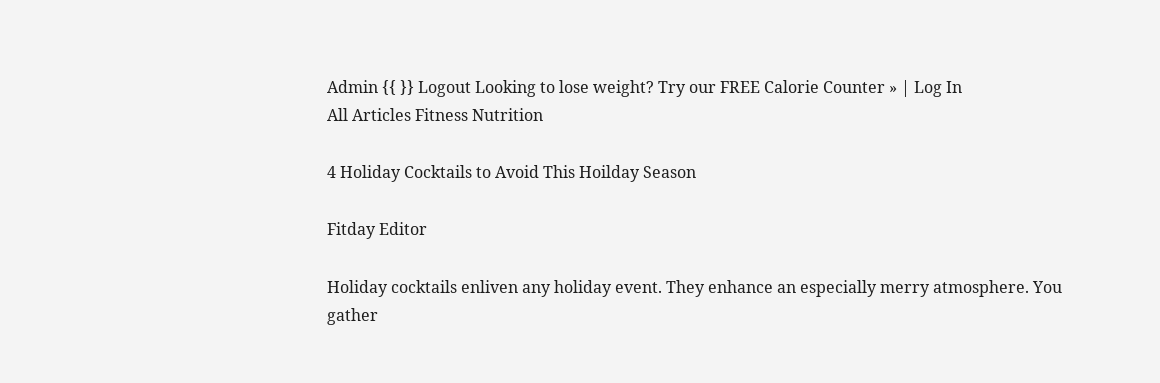Admin {{ }} Logout Looking to lose weight? Try our FREE Calorie Counter » | Log In
All Articles Fitness Nutrition

4 Holiday Cocktails to Avoid This Hoilday Season

Fitday Editor

Holiday cocktails enliven any holiday event. They enhance an especially merry atmosphere. You gather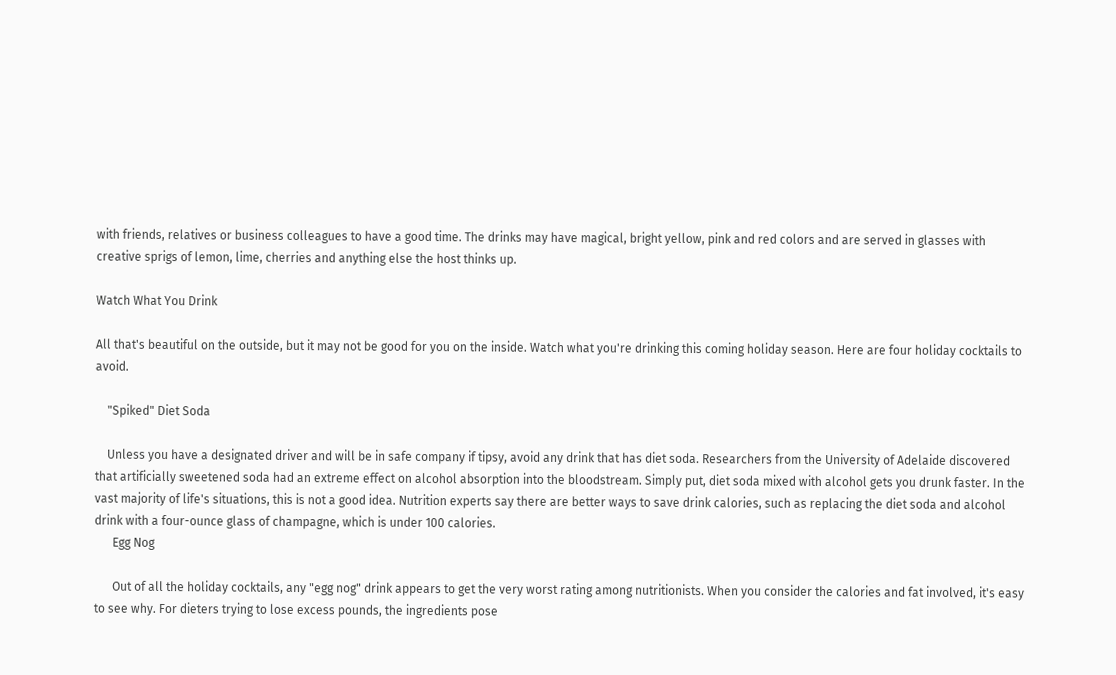with friends, relatives or business colleagues to have a good time. The drinks may have magical, bright yellow, pink and red colors and are served in glasses with creative sprigs of lemon, lime, cherries and anything else the host thinks up.

Watch What You Drink

All that's beautiful on the outside, but it may not be good for you on the inside. Watch what you're drinking this coming holiday season. Here are four holiday cocktails to avoid.

    "Spiked" Diet Soda

    Unless you have a designated driver and will be in safe company if tipsy, avoid any drink that has diet soda. Researchers from the University of Adelaide discovered that artificially sweetened soda had an extreme effect on alcohol absorption into the bloodstream. Simply put, diet soda mixed with alcohol gets you drunk faster. In the vast majority of life's situations, this is not a good idea. Nutrition experts say there are better ways to save drink calories, such as replacing the diet soda and alcohol drink with a four-ounce glass of champagne, which is under 100 calories.
      Egg Nog

      Out of all the holiday cocktails, any "egg nog" drink appears to get the very worst rating among nutritionists. When you consider the calories and fat involved, it's easy to see why. For dieters trying to lose excess pounds, the ingredients pose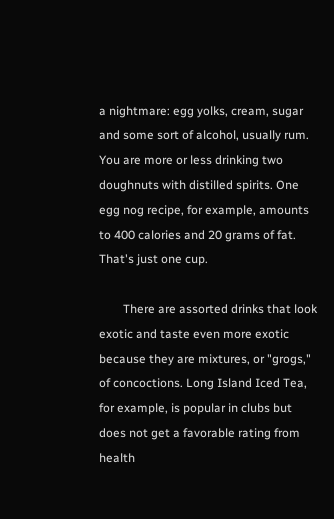a nightmare: egg yolks, cream, sugar and some sort of alcohol, usually rum. You are more or less drinking two doughnuts with distilled spirits. One egg nog recipe, for example, amounts to 400 calories and 20 grams of fat. That's just one cup.

        There are assorted drinks that look exotic and taste even more exotic because they are mixtures, or "grogs," of concoctions. Long Island Iced Tea, for example, is popular in clubs but does not get a favorable rating from health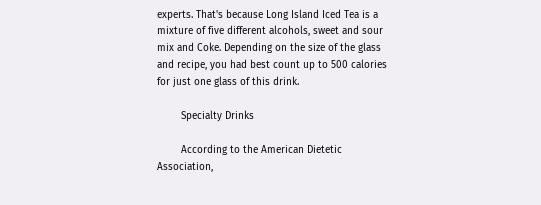experts. That's because Long Island Iced Tea is a mixture of five different alcohols, sweet and sour mix and Coke. Depending on the size of the glass and recipe, you had best count up to 500 calories for just one glass of this drink.

        Specialty Drinks

        According to the American Dietetic Association,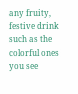any fruity, festive drink such as the colorful ones you see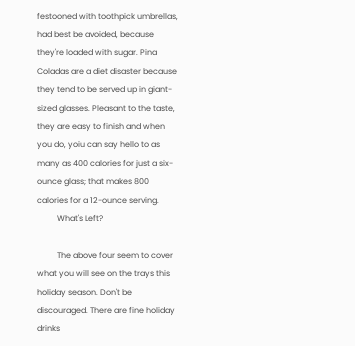festooned with toothpick umbrellas, had best be avoided, because they're loaded with sugar. Pina Coladas are a diet disaster because they tend to be served up in giant-sized glasses. Pleasant to the taste, they are easy to finish and when you do, yoiu can say hello to as many as 400 calories for just a six-ounce glass; that makes 800 calories for a 12-ounce serving.
          What's Left?

          The above four seem to cover what you will see on the trays this holiday season. Don't be discouraged. There are fine holiday drinks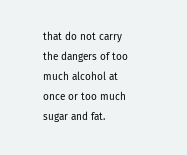that do not carry the dangers of too much alcohol at once or too much sugar and fat.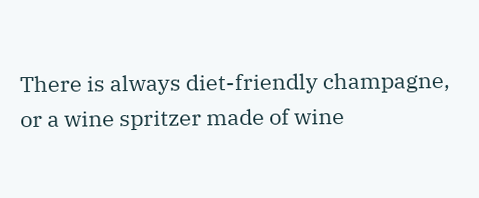There is always diet-friendly champagne, or a wine spritzer made of wine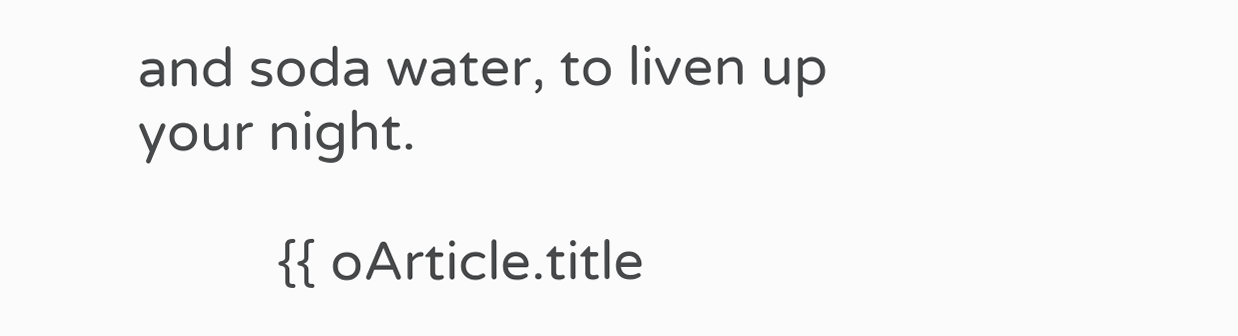and soda water, to liven up your night.

          {{ oArticle.title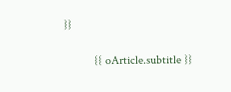}}

          {{ oArticle.subtitle }}